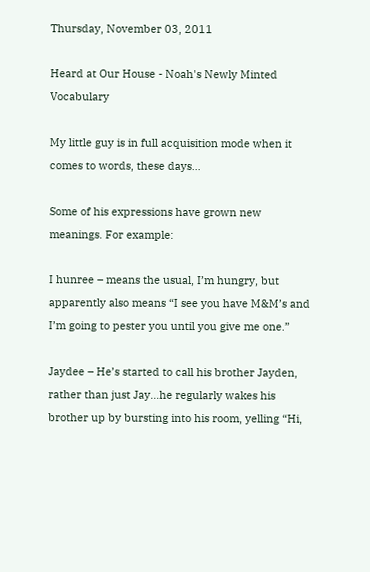Thursday, November 03, 2011

Heard at Our House - Noah's Newly Minted Vocabulary

My little guy is in full acquisition mode when it comes to words, these days…

Some of his expressions have grown new meanings. For example:

I hunree – means the usual, I’m hungry, but apparently also means “I see you have M&M’s and I’m going to pester you until you give me one.”

Jaydee – He’s started to call his brother Jayden, rather than just Jay…he regularly wakes his brother up by bursting into his room, yelling “Hi,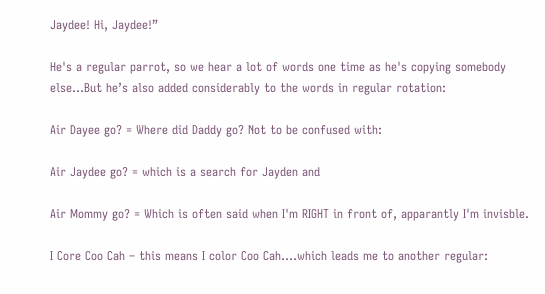Jaydee! Hi, Jaydee!”

He's a regular parrot, so we hear a lot of words one time as he's copying somebody else...But he’s also added considerably to the words in regular rotation:

Air Dayee go? = Where did Daddy go? Not to be confused with:

Air Jaydee go? = which is a search for Jayden and

Air Mommy go? = Which is often said when I'm RIGHT in front of, apparantly I'm invisble.

I Core Coo Cah – this means I color Coo Cah….which leads me to another regular: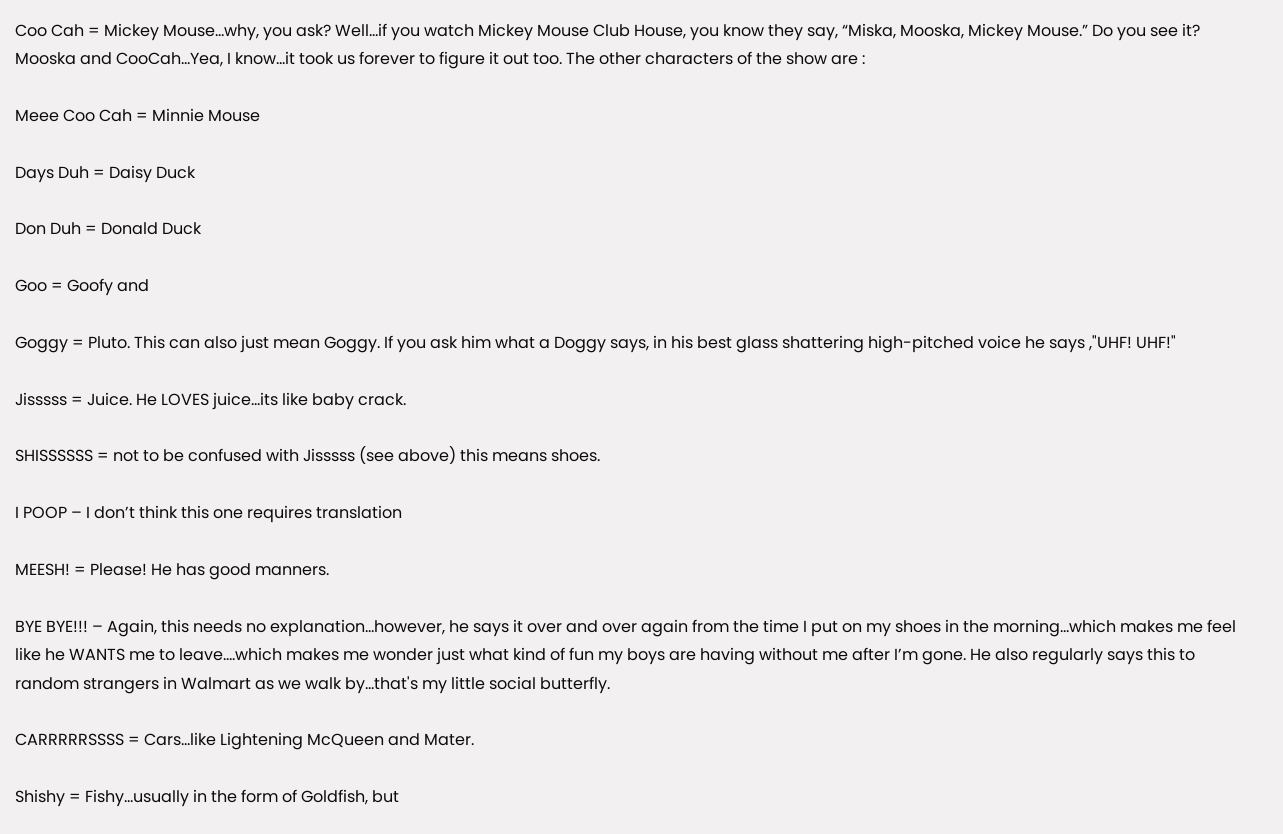Coo Cah = Mickey Mouse…why, you ask? Well…if you watch Mickey Mouse Club House, you know they say, “Miska, Mooska, Mickey Mouse.” Do you see it? Mooska and CooCah…Yea, I know…it took us forever to figure it out too. The other characters of the show are :

Meee Coo Cah = Minnie Mouse

Days Duh = Daisy Duck

Don Duh = Donald Duck

Goo = Goofy and

Goggy = Pluto. This can also just mean Goggy. If you ask him what a Doggy says, in his best glass shattering high-pitched voice he says ,"UHF! UHF!"

Jisssss = Juice. He LOVES juice…its like baby crack.

SHISSSSSS = not to be confused with Jisssss (see above) this means shoes.

I POOP – I don’t think this one requires translation

MEESH! = Please! He has good manners.

BYE BYE!!! – Again, this needs no explanation…however, he says it over and over again from the time I put on my shoes in the morning…which makes me feel like he WANTS me to leave….which makes me wonder just what kind of fun my boys are having without me after I’m gone. He also regularly says this to random strangers in Walmart as we walk by...that's my little social butterfly.

CARRRRRSSSS = Cars…like Lightening McQueen and Mater.

Shishy = Fishy...usually in the form of Goldfish, but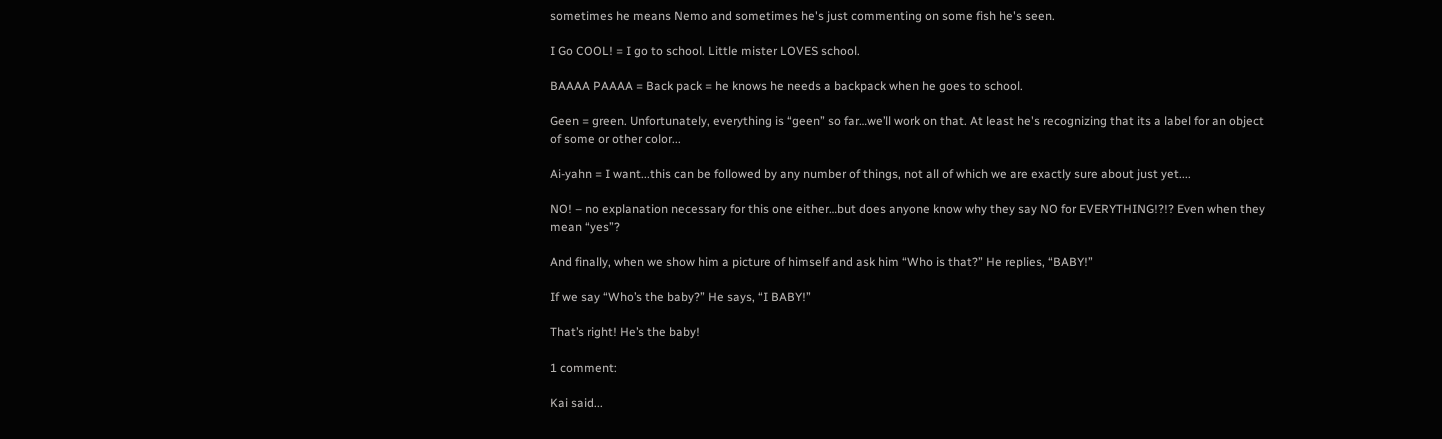sometimes he means Nemo and sometimes he's just commenting on some fish he's seen.

I Go COOL! = I go to school. Little mister LOVES school.

BAAAA PAAAA = Back pack = he knows he needs a backpack when he goes to school.

Geen = green. Unfortunately, everything is “geen” so far…we’ll work on that. At least he's recognizing that its a label for an object of some or other color...

Ai-yahn = I want...this can be followed by any number of things, not all of which we are exactly sure about just yet....

NO! – no explanation necessary for this one either…but does anyone know why they say NO for EVERYTHING!?!? Even when they mean “yes”?

And finally, when we show him a picture of himself and ask him “Who is that?” He replies, “BABY!”

If we say “Who’s the baby?” He says, “I BABY!”

That’s right! He’s the baby!

1 comment:

Kai said...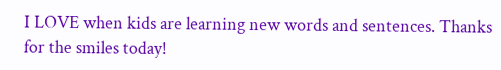I LOVE when kids are learning new words and sentences. Thanks for the smiles today!